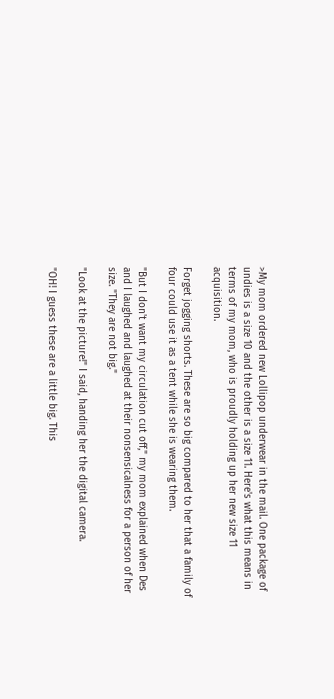>My mom ordered new Lollipop underwear in the mail. One package of undies is a size 10 and the other is a size 11. Here's what this means in terms of my mom, who is proudly holding up her new size 11 acquisition.

Forget jogging shorts. These are so big compared to her that a family of four could use it as a tent while she is wearing them.

"But I don't want my circulation cut off," my mom explained when Des and I laughed and laughed at their nonsensicalness for a person of her size. "They are not big."

"Look at the picture!" I said, handing her the digital camera.

"OH! I guess these are a little big. This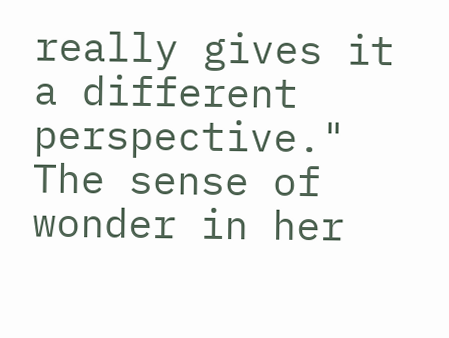really gives it a different perspective." The sense of wonder in her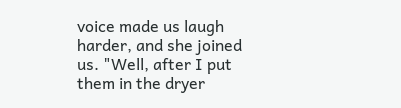voice made us laugh harder, and she joined us. "Well, after I put them in the dryer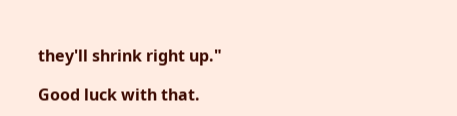they'll shrink right up."

Good luck with that.